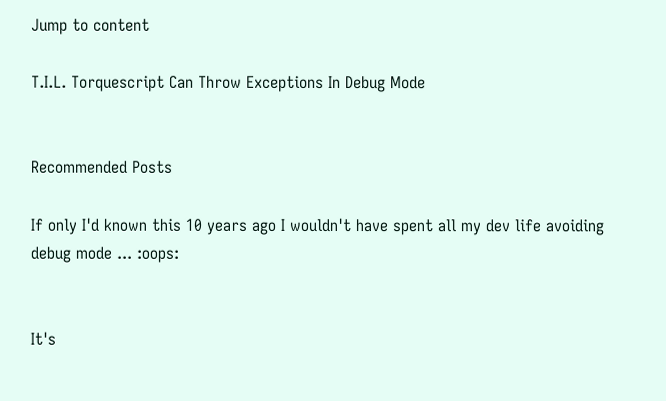Jump to content

T.I.L. Torquescript Can Throw Exceptions In Debug Mode


Recommended Posts

If only I'd known this 10 years ago I wouldn't have spent all my dev life avoiding debug mode ... :oops:


It's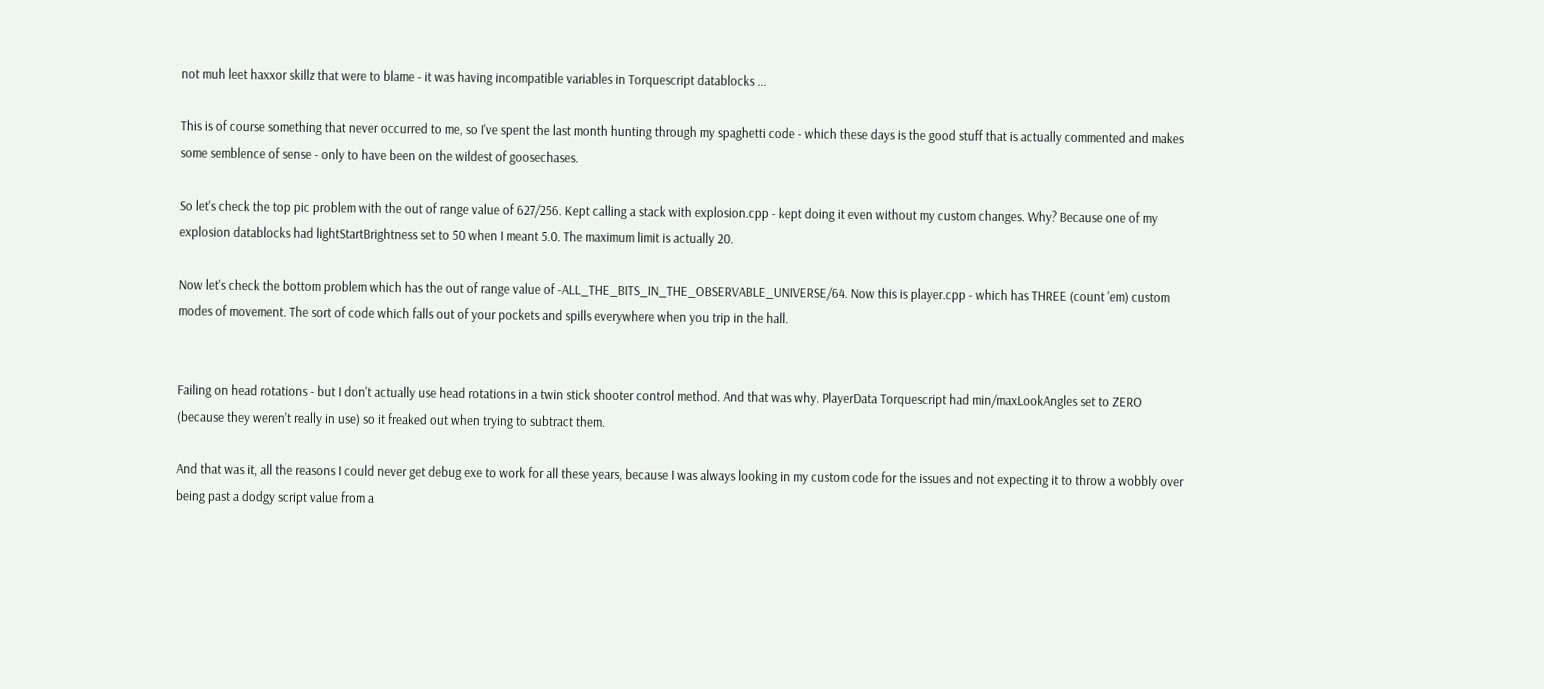not muh leet haxxor skillz that were to blame - it was having incompatible variables in Torquescript datablocks ...

This is of course something that never occurred to me, so I've spent the last month hunting through my spaghetti code - which these days is the good stuff that is actually commented and makes some semblence of sense - only to have been on the wildest of goosechases.

So let's check the top pic problem with the out of range value of 627/256. Kept calling a stack with explosion.cpp - kept doing it even without my custom changes. Why? Because one of my explosion datablocks had lightStartBrightness set to 50 when I meant 5.0. The maximum limit is actually 20.

Now let's check the bottom problem which has the out of range value of -ALL_THE_BITS_IN_THE_OBSERVABLE_UNIVERSE/64. Now this is player.cpp - which has THREE (count 'em) custom modes of movement. The sort of code which falls out of your pockets and spills everywhere when you trip in the hall.


Failing on head rotations - but I don't actually use head rotations in a twin stick shooter control method. And that was why. PlayerData Torquescript had min/maxLookAngles set to ZERO (because they weren't really in use) so it freaked out when trying to subtract them.

And that was it, all the reasons I could never get debug exe to work for all these years, because I was always looking in my custom code for the issues and not expecting it to throw a wobbly over being past a dodgy script value from a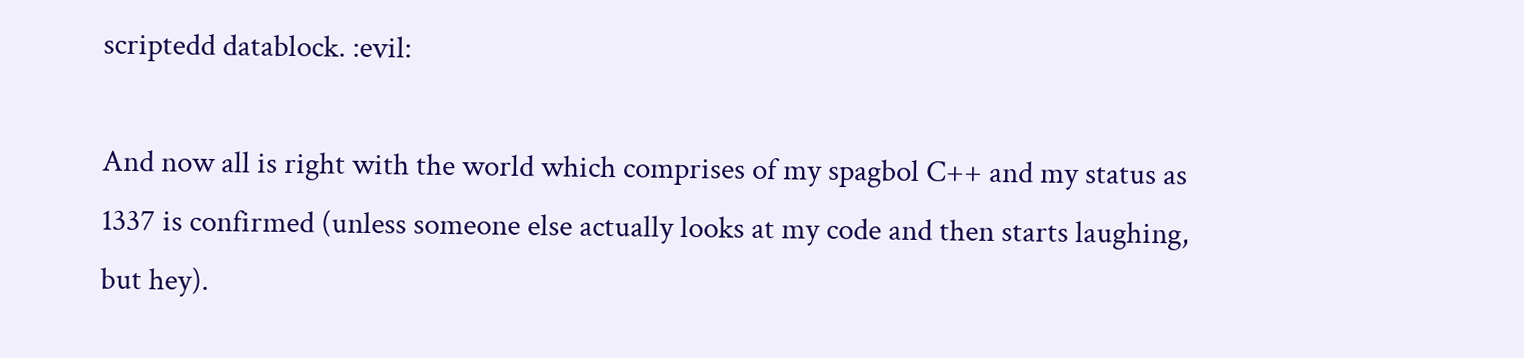scriptedd datablock. :evil:

And now all is right with the world which comprises of my spagbol C++ and my status as 1337 is confirmed (unless someone else actually looks at my code and then starts laughing, but hey).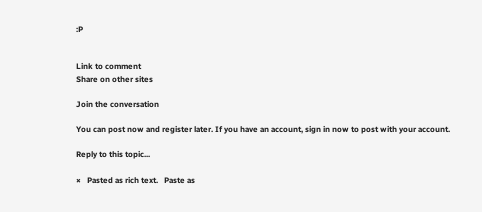:P


Link to comment
Share on other sites

Join the conversation

You can post now and register later. If you have an account, sign in now to post with your account.

Reply to this topic...

×   Pasted as rich text.   Paste as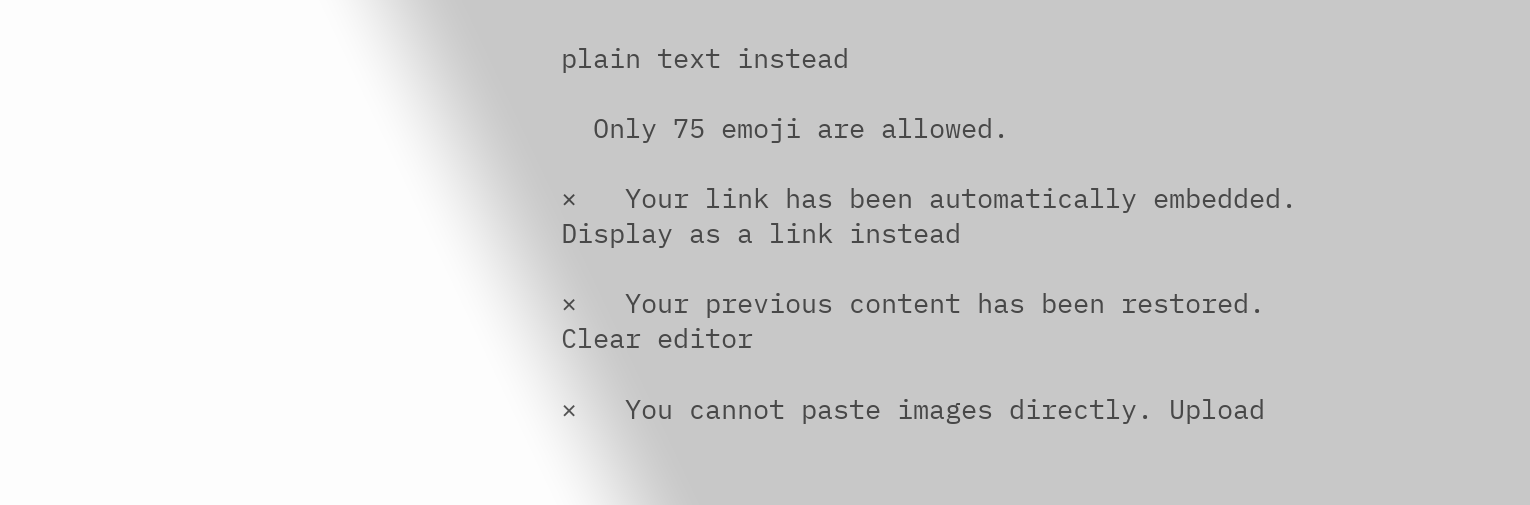plain text instead

  Only 75 emoji are allowed.

×   Your link has been automatically embedded.   Display as a link instead

×   Your previous content has been restored.   Clear editor

×   You cannot paste images directly. Upload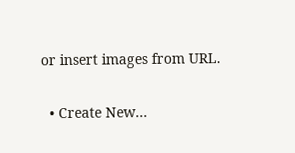or insert images from URL.

  • Create New...